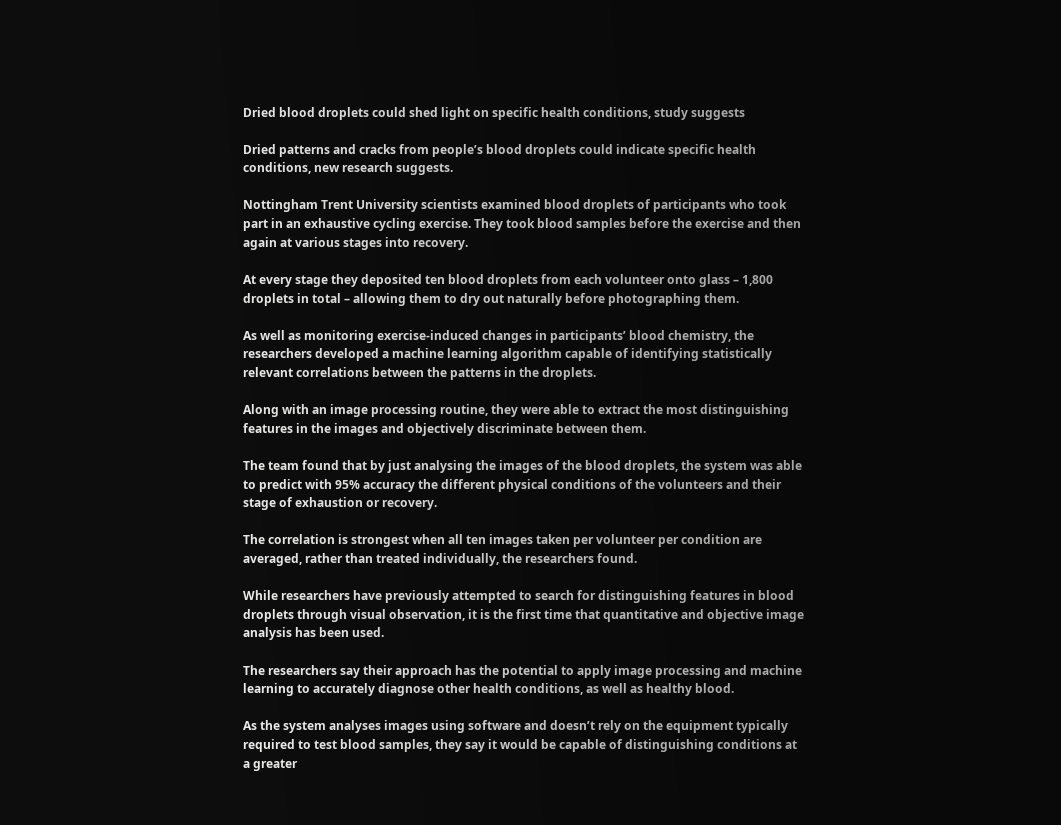Dried blood droplets could shed light on specific health conditions, study suggests

Dried patterns and cracks from people’s blood droplets could indicate specific health conditions, new research suggests.

Nottingham Trent University scientists examined blood droplets of participants who took part in an exhaustive cycling exercise. They took blood samples before the exercise and then again at various stages into recovery.

At every stage they deposited ten blood droplets from each volunteer onto glass – 1,800 droplets in total – allowing them to dry out naturally before photographing them.

As well as monitoring exercise-induced changes in participants’ blood chemistry, the researchers developed a machine learning algorithm capable of identifying statistically relevant correlations between the patterns in the droplets.

Along with an image processing routine, they were able to extract the most distinguishing features in the images and objectively discriminate between them.

The team found that by just analysing the images of the blood droplets, the system was able to predict with 95% accuracy the different physical conditions of the volunteers and their stage of exhaustion or recovery.

The correlation is strongest when all ten images taken per volunteer per condition are averaged, rather than treated individually, the researchers found.

While researchers have previously attempted to search for distinguishing features in blood droplets through visual observation, it is the first time that quantitative and objective image analysis has been used.

The researchers say their approach has the potential to apply image processing and machine learning to accurately diagnose other health conditions, as well as healthy blood.

As the system analyses images using software and doesn’t rely on the equipment typically required to test blood samples, they say it would be capable of distinguishing conditions at a greater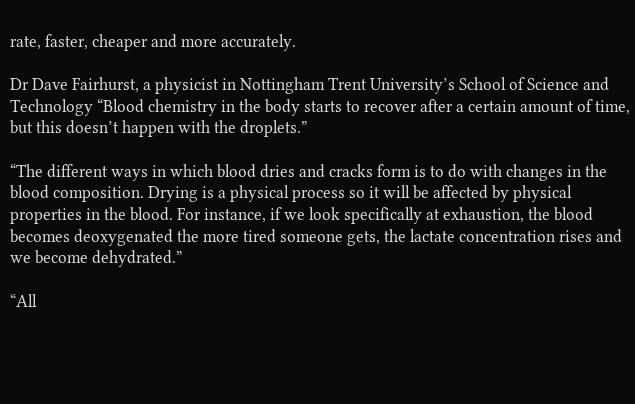rate, faster, cheaper and more accurately.

Dr Dave Fairhurst, a physicist in Nottingham Trent University’s School of Science and Technology “Blood chemistry in the body starts to recover after a certain amount of time, but this doesn’t happen with the droplets.”

“The different ways in which blood dries and cracks form is to do with changes in the blood composition. Drying is a physical process so it will be affected by physical properties in the blood. For instance, if we look specifically at exhaustion, the blood becomes deoxygenated the more tired someone gets, the lactate concentration rises and we become dehydrated.”

“All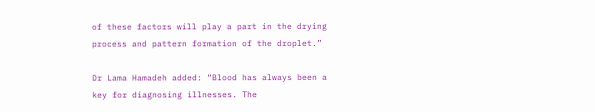of these factors will play a part in the drying process and pattern formation of the droplet.”

Dr Lama Hamadeh added: “Blood has always been a key for diagnosing illnesses. The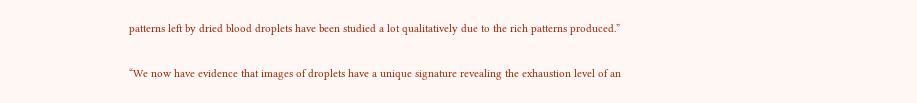patterns left by dried blood droplets have been studied a lot qualitatively due to the rich patterns produced.”

“We now have evidence that images of droplets have a unique signature revealing the exhaustion level of an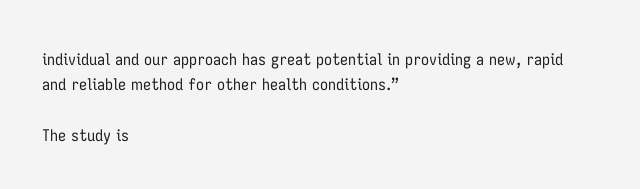individual and our approach has great potential in providing a new, rapid and reliable method for other health conditions.”

The study is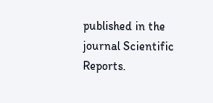published in the journal Scientific Reports.